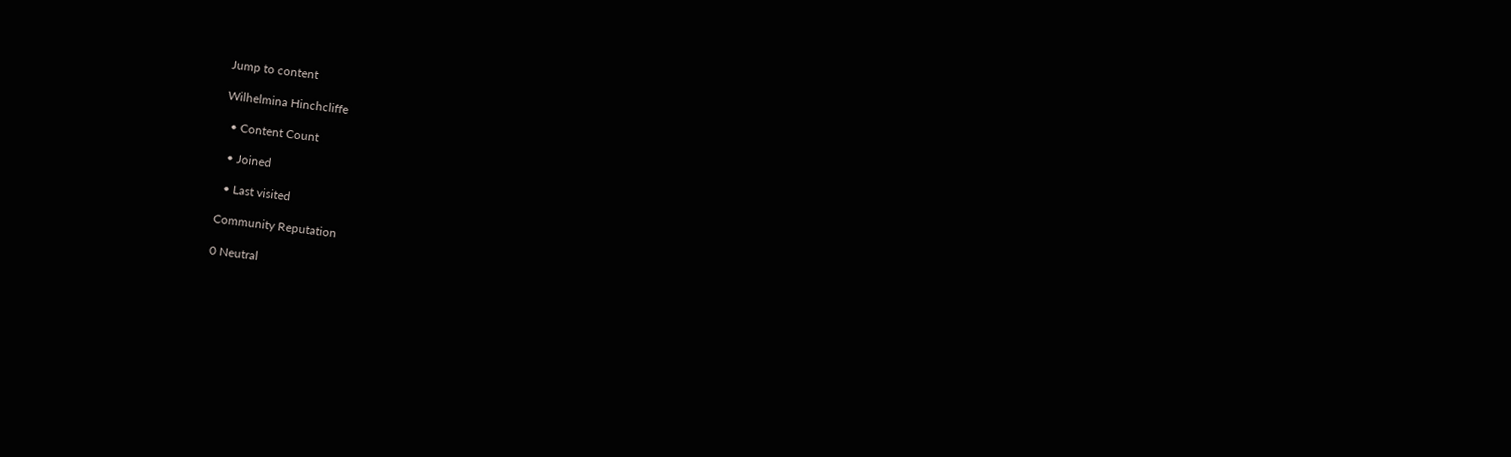Jump to content

Wilhelmina Hinchcliffe

  • Content Count

  • Joined

  • Last visited

Community Reputation

0 Neutral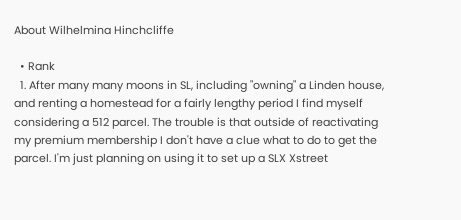About Wilhelmina Hinchcliffe

  • Rank
  1. After many many moons in SL, including "owning" a Linden house, and renting a homestead for a fairly lengthy period I find myself considering a 512 parcel. The trouble is that outside of reactivating my premium membership I don't have a clue what to do to get the parcel. I'm just planning on using it to set up a SLX Xstreet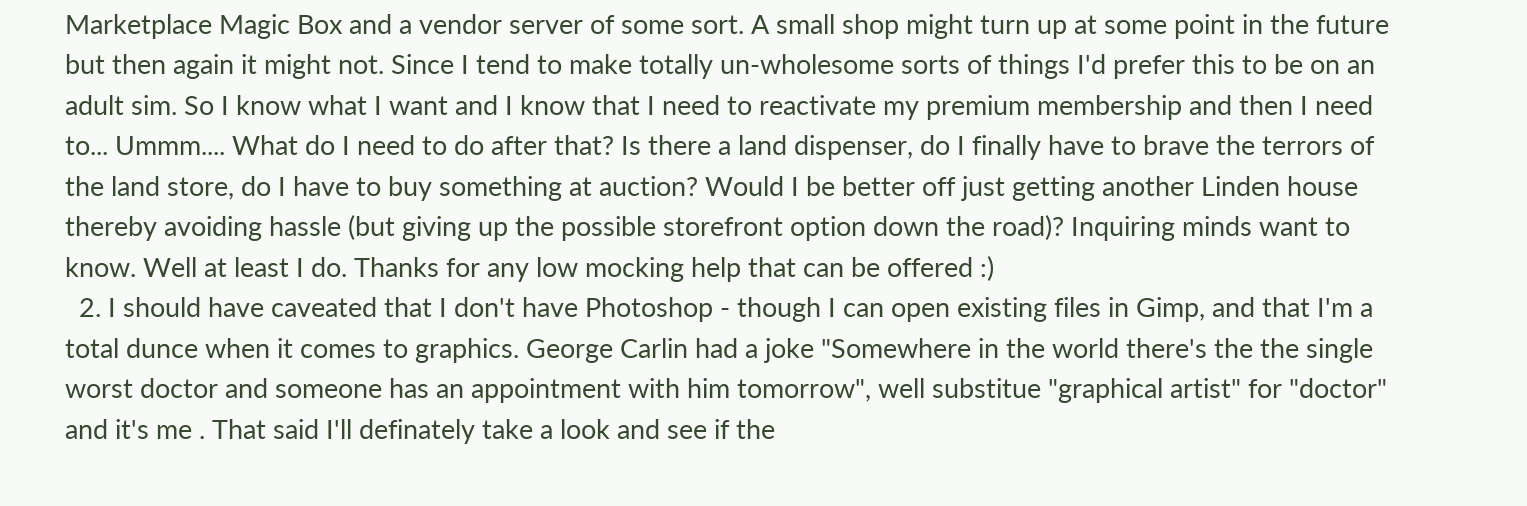Marketplace Magic Box and a vendor server of some sort. A small shop might turn up at some point in the future but then again it might not. Since I tend to make totally un-wholesome sorts of things I'd prefer this to be on an adult sim. So I know what I want and I know that I need to reactivate my premium membership and then I need to... Ummm.... What do I need to do after that? Is there a land dispenser, do I finally have to brave the terrors of the land store, do I have to buy something at auction? Would I be better off just getting another Linden house thereby avoiding hassle (but giving up the possible storefront option down the road)? Inquiring minds want to know. Well at least I do. Thanks for any low mocking help that can be offered :)
  2. I should have caveated that I don't have Photoshop - though I can open existing files in Gimp, and that I'm a total dunce when it comes to graphics. George Carlin had a joke "Somewhere in the world there's the the single worst doctor and someone has an appointment with him tomorrow", well substitue "graphical artist" for "doctor" and it's me . That said I'll definately take a look and see if the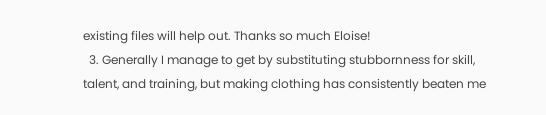existing files will help out. Thanks so much Eloise!
  3. Generally I manage to get by substituting stubbornness for skill, talent, and training, but making clothing has consistently beaten me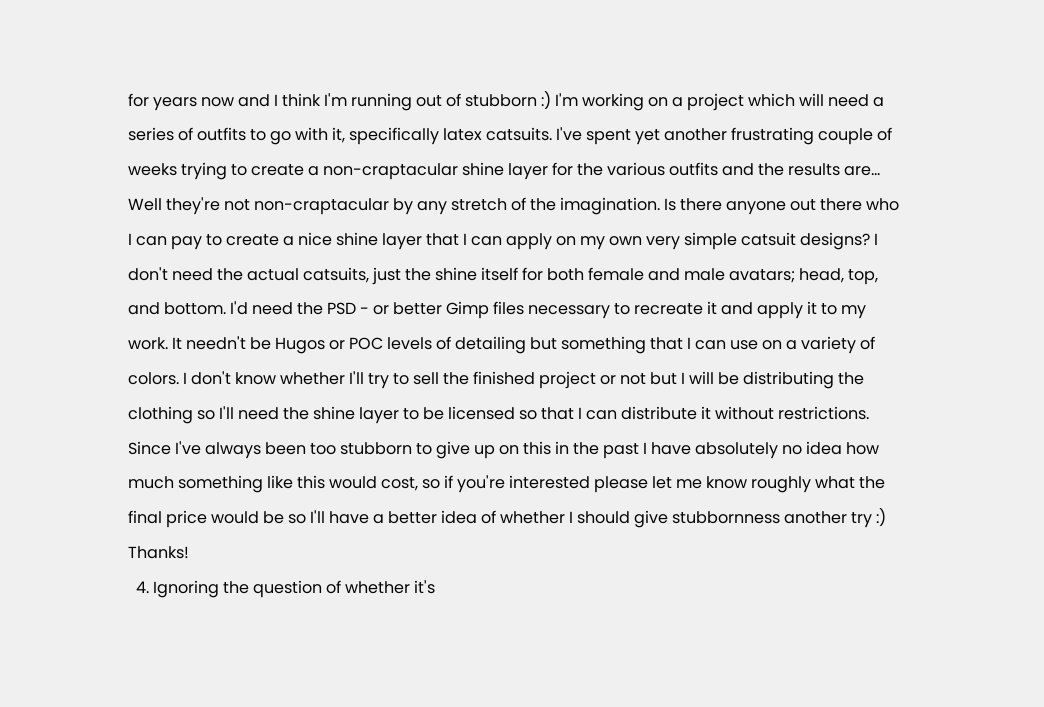for years now and I think I'm running out of stubborn :) I'm working on a project which will need a series of outfits to go with it, specifically latex catsuits. I've spent yet another frustrating couple of weeks trying to create a non-craptacular shine layer for the various outfits and the results are... Well they're not non-craptacular by any stretch of the imagination. Is there anyone out there who I can pay to create a nice shine layer that I can apply on my own very simple catsuit designs? I don't need the actual catsuits, just the shine itself for both female and male avatars; head, top, and bottom. I'd need the PSD - or better Gimp files necessary to recreate it and apply it to my work. It needn't be Hugos or POC levels of detailing but something that I can use on a variety of colors. I don't know whether I'll try to sell the finished project or not but I will be distributing the clothing so I'll need the shine layer to be licensed so that I can distribute it without restrictions. Since I've always been too stubborn to give up on this in the past I have absolutely no idea how much something like this would cost, so if you're interested please let me know roughly what the final price would be so I'll have a better idea of whether I should give stubbornness another try :) Thanks!
  4. Ignoring the question of whether it's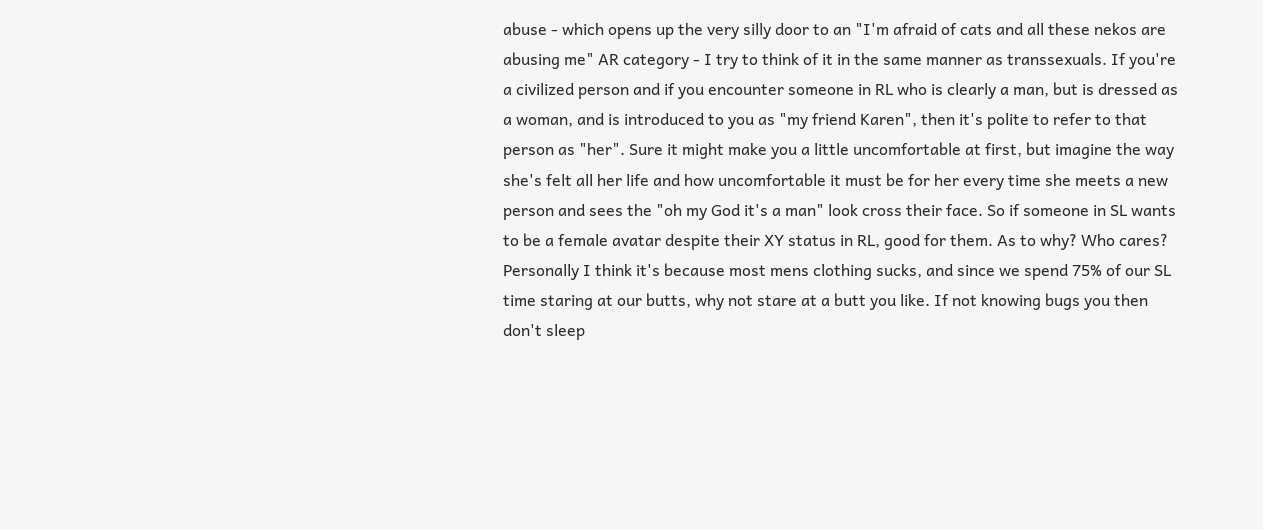abuse - which opens up the very silly door to an "I'm afraid of cats and all these nekos are abusing me" AR category - I try to think of it in the same manner as transsexuals. If you're a civilized person and if you encounter someone in RL who is clearly a man, but is dressed as a woman, and is introduced to you as "my friend Karen", then it's polite to refer to that person as "her". Sure it might make you a little uncomfortable at first, but imagine the way she's felt all her life and how uncomfortable it must be for her every time she meets a new person and sees the "oh my God it's a man" look cross their face. So if someone in SL wants to be a female avatar despite their XY status in RL, good for them. As to why? Who cares? Personally I think it's because most mens clothing sucks, and since we spend 75% of our SL time staring at our butts, why not stare at a butt you like. If not knowing bugs you then don't sleep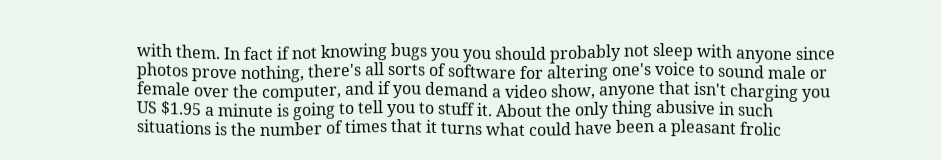with them. In fact if not knowing bugs you you should probably not sleep with anyone since photos prove nothing, there's all sorts of software for altering one's voice to sound male or female over the computer, and if you demand a video show, anyone that isn't charging you US $1.95 a minute is going to tell you to stuff it. About the only thing abusive in such situations is the number of times that it turns what could have been a pleasant frolic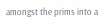amongst the prims into a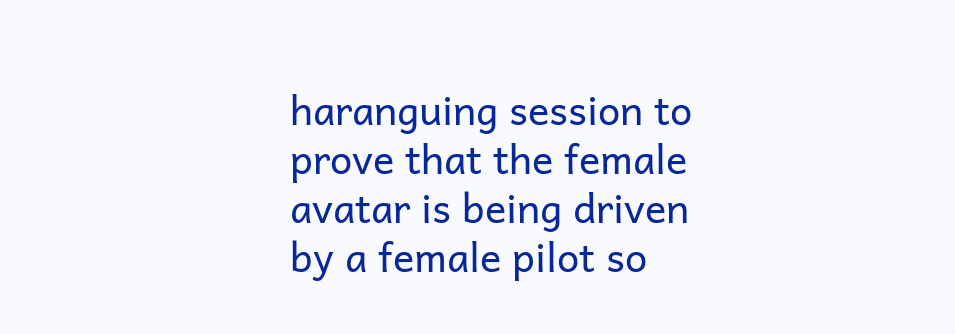haranguing session to prove that the female avatar is being driven by a female pilot so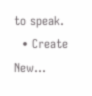to speak.
  • Create New...